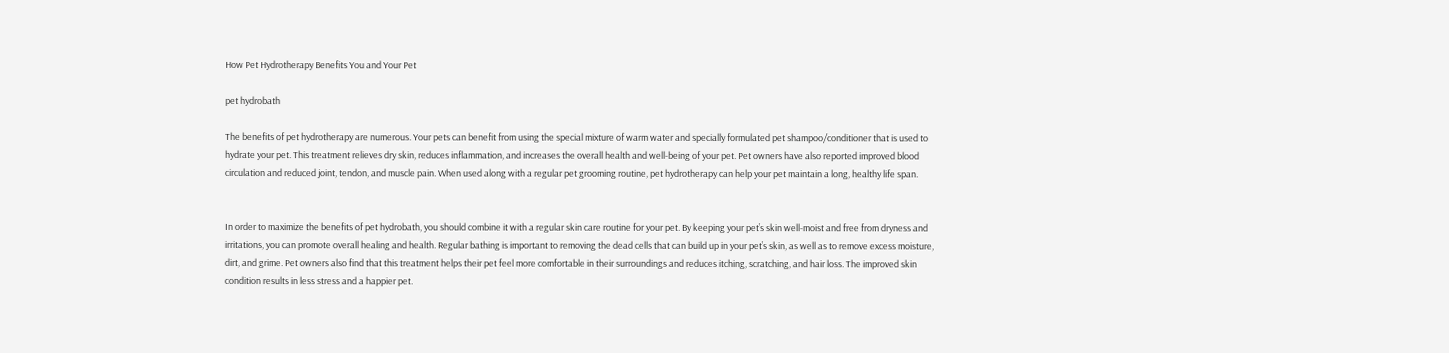How Pet Hydrotherapy Benefits You and Your Pet

pet hydrobath

The benefits of pet hydrotherapy are numerous. Your pets can benefit from using the special mixture of warm water and specially formulated pet shampoo/conditioner that is used to hydrate your pet. This treatment relieves dry skin, reduces inflammation, and increases the overall health and well-being of your pet. Pet owners have also reported improved blood circulation and reduced joint, tendon, and muscle pain. When used along with a regular pet grooming routine, pet hydrotherapy can help your pet maintain a long, healthy life span.


In order to maximize the benefits of pet hydrobath, you should combine it with a regular skin care routine for your pet. By keeping your pet’s skin well-moist and free from dryness and irritations, you can promote overall healing and health. Regular bathing is important to removing the dead cells that can build up in your pet’s skin, as well as to remove excess moisture, dirt, and grime. Pet owners also find that this treatment helps their pet feel more comfortable in their surroundings and reduces itching, scratching, and hair loss. The improved skin condition results in less stress and a happier pet.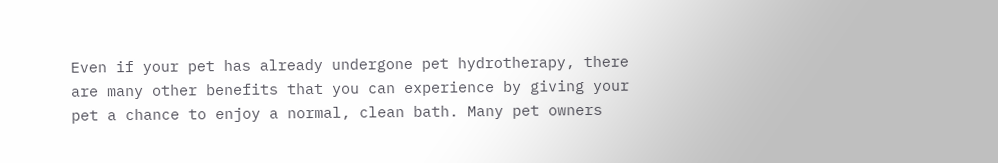Even if your pet has already undergone pet hydrotherapy, there are many other benefits that you can experience by giving your pet a chance to enjoy a normal, clean bath. Many pet owners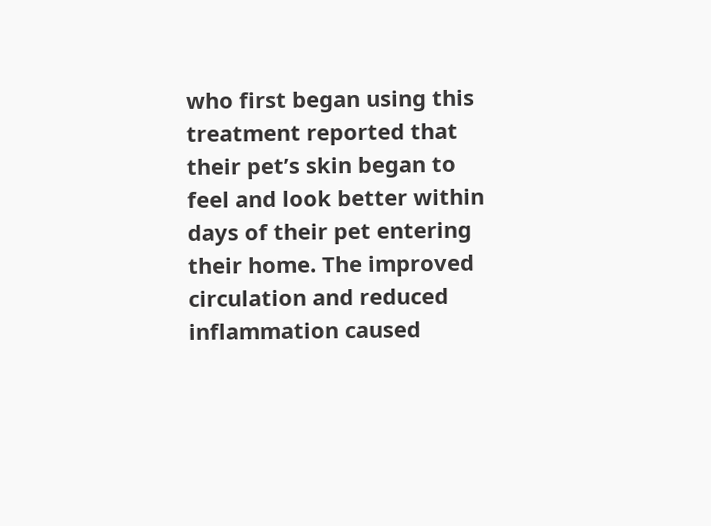who first began using this treatment reported that their pet’s skin began to feel and look better within days of their pet entering their home. The improved circulation and reduced inflammation caused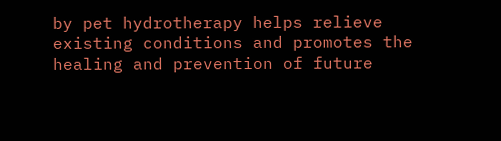by pet hydrotherapy helps relieve existing conditions and promotes the healing and prevention of future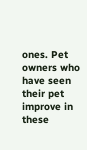ones. Pet owners who have seen their pet improve in these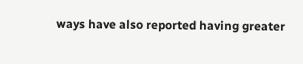ways have also reported having greater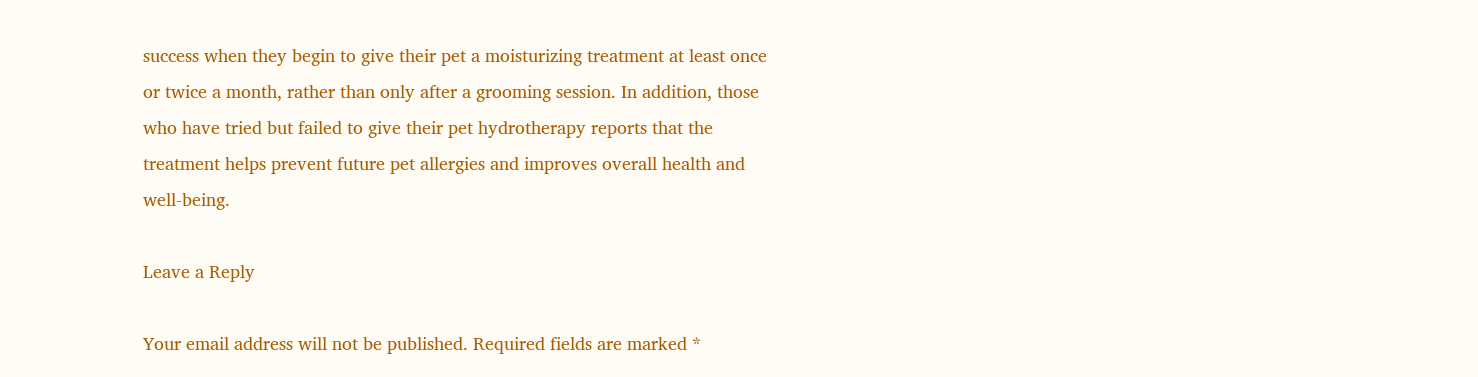success when they begin to give their pet a moisturizing treatment at least once or twice a month, rather than only after a grooming session. In addition, those who have tried but failed to give their pet hydrotherapy reports that the treatment helps prevent future pet allergies and improves overall health and well-being.

Leave a Reply

Your email address will not be published. Required fields are marked *